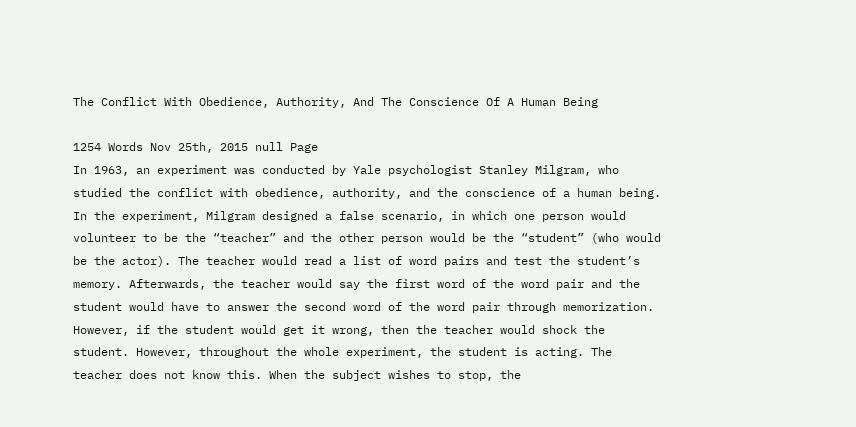The Conflict With Obedience, Authority, And The Conscience Of A Human Being

1254 Words Nov 25th, 2015 null Page
In 1963, an experiment was conducted by Yale psychologist Stanley Milgram, who studied the conflict with obedience, authority, and the conscience of a human being. In the experiment, Milgram designed a false scenario, in which one person would volunteer to be the “teacher” and the other person would be the “student” (who would be the actor). The teacher would read a list of word pairs and test the student’s memory. Afterwards, the teacher would say the first word of the word pair and the student would have to answer the second word of the word pair through memorization. However, if the student would get it wrong, then the teacher would shock the student. However, throughout the whole experiment, the student is acting. The teacher does not know this. When the subject wishes to stop, the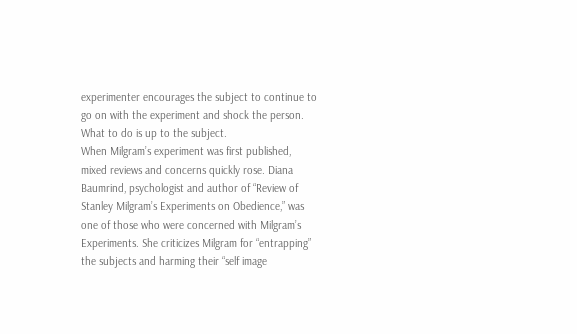experimenter encourages the subject to continue to go on with the experiment and shock the person. What to do is up to the subject.
When Milgram’s experiment was first published, mixed reviews and concerns quickly rose. Diana Baumrind, psychologist and author of “Review of Stanley Milgram’s Experiments on Obedience,” was one of those who were concerned with Milgram’s Experiments. She criticizes Milgram for “entrapping” the subjects and harming their “self image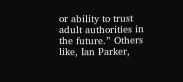or ability to trust adult authorities in the future.” Others like, Ian Parker,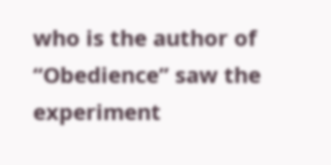who is the author of “Obedience” saw the experiment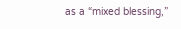as a “mixed blessing,”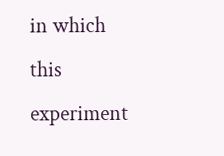in which this experiment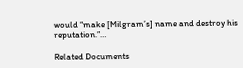would “make [Milgram’s] name and destroy his reputation.”…

Related Documents